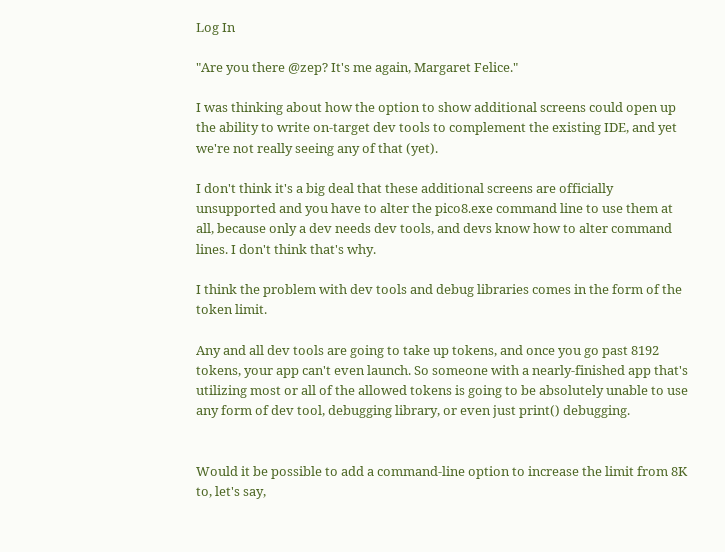Log In

"Are you there @zep? It's me again, Margaret Felice."

I was thinking about how the option to show additional screens could open up the ability to write on-target dev tools to complement the existing IDE, and yet we're not really seeing any of that (yet).

I don't think it's a big deal that these additional screens are officially unsupported and you have to alter the pico8.exe command line to use them at all, because only a dev needs dev tools, and devs know how to alter command lines. I don't think that's why.

I think the problem with dev tools and debug libraries comes in the form of the token limit.

Any and all dev tools are going to take up tokens, and once you go past 8192 tokens, your app can't even launch. So someone with a nearly-finished app that's utilizing most or all of the allowed tokens is going to be absolutely unable to use any form of dev tool, debugging library, or even just print() debugging.


Would it be possible to add a command-line option to increase the limit from 8K to, let's say,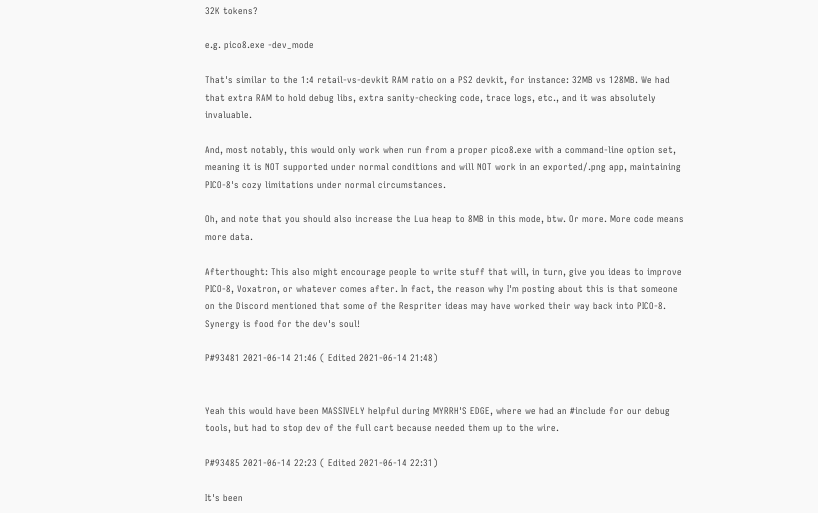32K tokens?

e.g. pico8.exe -dev_mode

That's similar to the 1:4 retail-vs-devkit RAM ratio on a PS2 devkit, for instance: 32MB vs 128MB. We had that extra RAM to hold debug libs, extra sanity-checking code, trace logs, etc., and it was absolutely invaluable.

And, most notably, this would only work when run from a proper pico8.exe with a command-line option set, meaning it is NOT supported under normal conditions and will NOT work in an exported/.png app, maintaining PICO-8's cozy limitations under normal circumstances.

Oh, and note that you should also increase the Lua heap to 8MB in this mode, btw. Or more. More code means more data.

Afterthought: This also might encourage people to write stuff that will, in turn, give you ideas to improve PICO-8, Voxatron, or whatever comes after. In fact, the reason why I'm posting about this is that someone on the Discord mentioned that some of the Respriter ideas may have worked their way back into PICO-8. Synergy is food for the dev's soul!

P#93481 2021-06-14 21:46 ( Edited 2021-06-14 21:48)


Yeah this would have been MASSIVELY helpful during MYRRH'S EDGE, where we had an #include for our debug tools, but had to stop dev of the full cart because needed them up to the wire.

P#93485 2021-06-14 22:23 ( Edited 2021-06-14 22:31)

It's been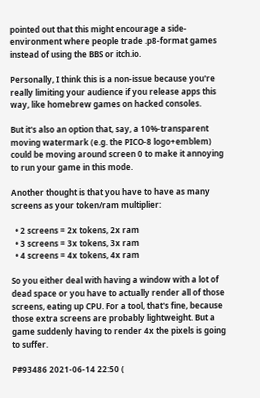pointed out that this might encourage a side-environment where people trade .p8-format games instead of using the BBS or itch.io.

Personally, I think this is a non-issue because you're really limiting your audience if you release apps this way, like homebrew games on hacked consoles.

But it's also an option that, say, a 10%-transparent moving watermark (e.g. the PICO-8 logo+emblem) could be moving around screen 0 to make it annoying to run your game in this mode.

Another thought is that you have to have as many screens as your token/ram multiplier:

  • 2 screens = 2x tokens, 2x ram
  • 3 screens = 3x tokens, 3x ram
  • 4 screens = 4x tokens, 4x ram

So you either deal with having a window with a lot of dead space or you have to actually render all of those screens, eating up CPU. For a tool, that's fine, because those extra screens are probably lightweight. But a game suddenly having to render 4x the pixels is going to suffer.

P#93486 2021-06-14 22:50 (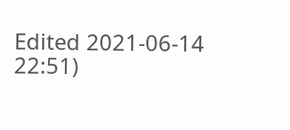Edited 2021-06-14 22:51)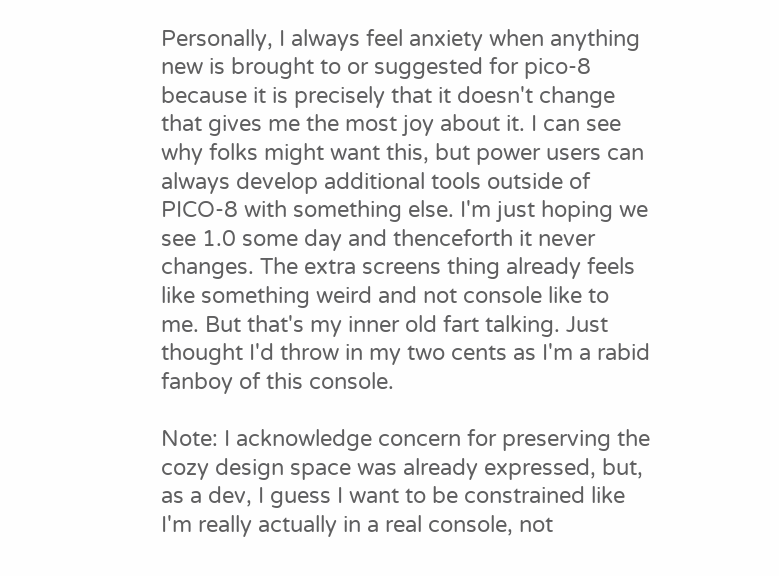Personally, I always feel anxiety when anything new is brought to or suggested for pico-8 because it is precisely that it doesn't change that gives me the most joy about it. I can see why folks might want this, but power users can always develop additional tools outside of PICO-8 with something else. I'm just hoping we see 1.0 some day and thenceforth it never changes. The extra screens thing already feels like something weird and not console like to me. But that's my inner old fart talking. Just thought I'd throw in my two cents as I'm a rabid fanboy of this console.

Note: I acknowledge concern for preserving the cozy design space was already expressed, but, as a dev, I guess I want to be constrained like I'm really actually in a real console, not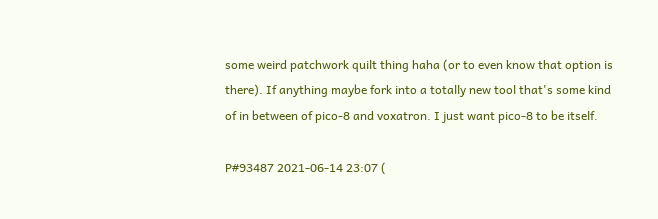some weird patchwork quilt thing haha (or to even know that option is there). If anything maybe fork into a totally new tool that's some kind of in between of pico-8 and voxatron. I just want pico-8 to be itself.

P#93487 2021-06-14 23:07 (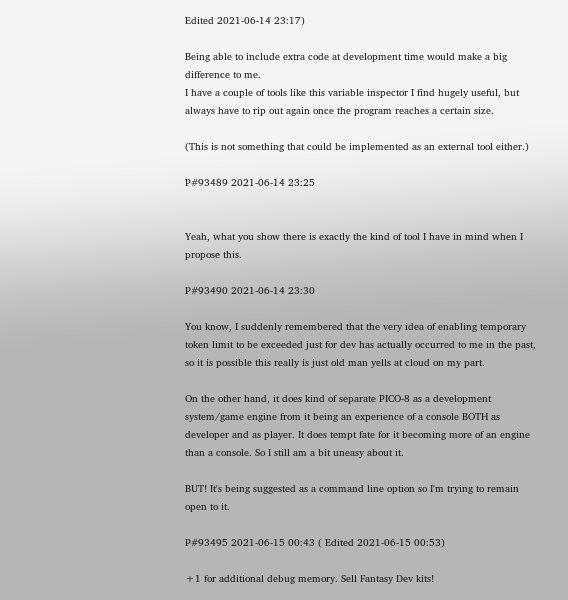Edited 2021-06-14 23:17)

Being able to include extra code at development time would make a big difference to me.
I have a couple of tools like this variable inspector I find hugely useful, but always have to rip out again once the program reaches a certain size.

(This is not something that could be implemented as an external tool either.)

P#93489 2021-06-14 23:25


Yeah, what you show there is exactly the kind of tool I have in mind when I propose this.

P#93490 2021-06-14 23:30

You know, I suddenly remembered that the very idea of enabling temporary token limit to be exceeded just for dev has actually occurred to me in the past, so it is possible this really is just old man yells at cloud on my part.

On the other hand, it does kind of separate PICO-8 as a development system/game engine from it being an experience of a console BOTH as developer and as player. It does tempt fate for it becoming more of an engine than a console. So I still am a bit uneasy about it.

BUT! It's being suggested as a command line option so I'm trying to remain open to it.

P#93495 2021-06-15 00:43 ( Edited 2021-06-15 00:53)

+1 for additional debug memory. Sell Fantasy Dev kits!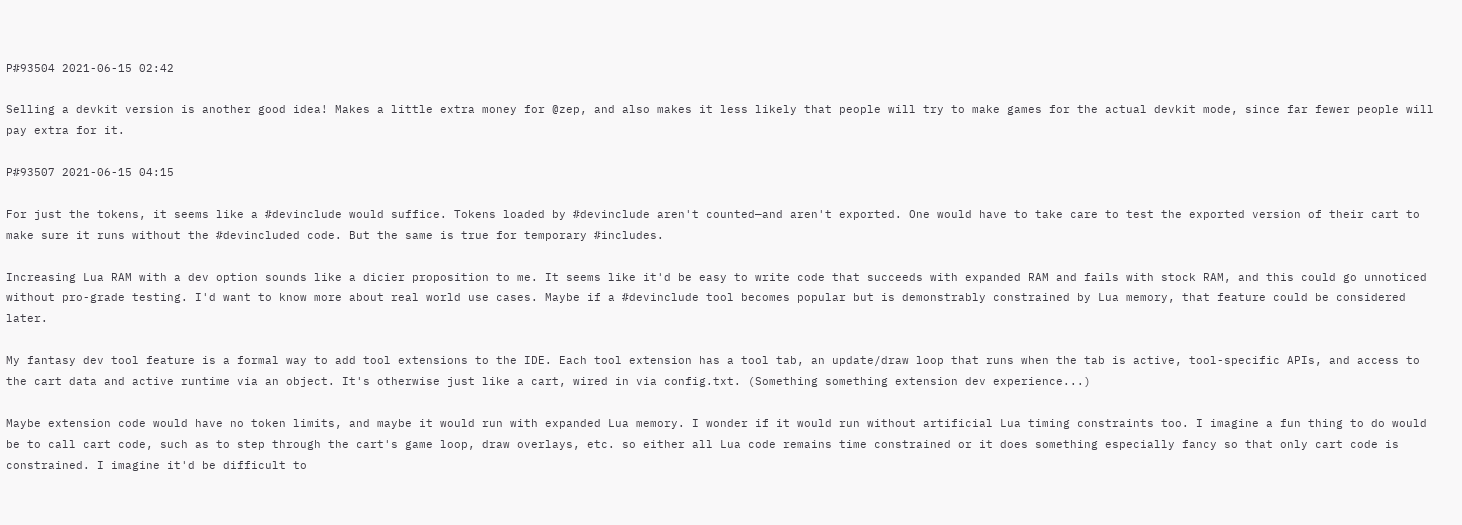P#93504 2021-06-15 02:42

Selling a devkit version is another good idea! Makes a little extra money for @zep, and also makes it less likely that people will try to make games for the actual devkit mode, since far fewer people will pay extra for it.

P#93507 2021-06-15 04:15

For just the tokens, it seems like a #devinclude would suffice. Tokens loaded by #devinclude aren't counted—and aren't exported. One would have to take care to test the exported version of their cart to make sure it runs without the #devincluded code. But the same is true for temporary #includes.

Increasing Lua RAM with a dev option sounds like a dicier proposition to me. It seems like it'd be easy to write code that succeeds with expanded RAM and fails with stock RAM, and this could go unnoticed without pro-grade testing. I'd want to know more about real world use cases. Maybe if a #devinclude tool becomes popular but is demonstrably constrained by Lua memory, that feature could be considered later.

My fantasy dev tool feature is a formal way to add tool extensions to the IDE. Each tool extension has a tool tab, an update/draw loop that runs when the tab is active, tool-specific APIs, and access to the cart data and active runtime via an object. It's otherwise just like a cart, wired in via config.txt. (Something something extension dev experience...)

Maybe extension code would have no token limits, and maybe it would run with expanded Lua memory. I wonder if it would run without artificial Lua timing constraints too. I imagine a fun thing to do would be to call cart code, such as to step through the cart's game loop, draw overlays, etc. so either all Lua code remains time constrained or it does something especially fancy so that only cart code is constrained. I imagine it'd be difficult to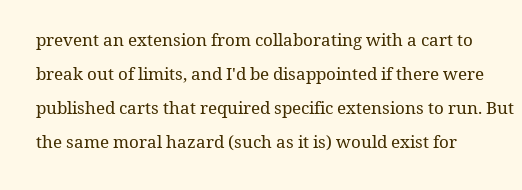prevent an extension from collaborating with a cart to break out of limits, and I'd be disappointed if there were published carts that required specific extensions to run. But the same moral hazard (such as it is) would exist for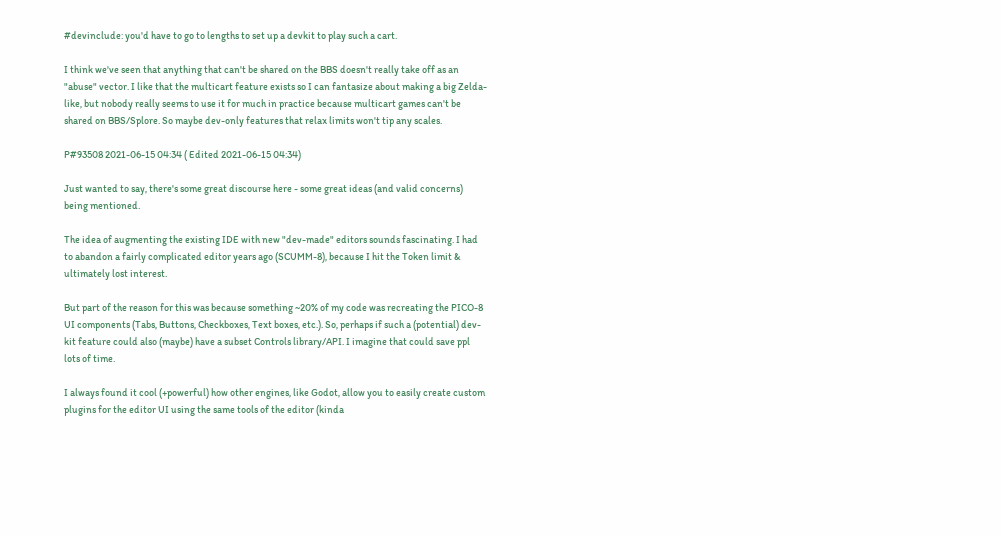#devinclude: you'd have to go to lengths to set up a devkit to play such a cart.

I think we've seen that anything that can't be shared on the BBS doesn't really take off as an "abuse" vector. I like that the multicart feature exists so I can fantasize about making a big Zelda-like, but nobody really seems to use it for much in practice because multicart games can't be shared on BBS/Splore. So maybe dev-only features that relax limits won't tip any scales.

P#93508 2021-06-15 04:34 ( Edited 2021-06-15 04:34)

Just wanted to say, there's some great discourse here - some great ideas (and valid concerns) being mentioned.

The idea of augmenting the existing IDE with new "dev-made" editors sounds fascinating. I had to abandon a fairly complicated editor years ago (SCUMM-8), because I hit the Token limit & ultimately lost interest.

But part of the reason for this was because something ~20% of my code was recreating the PICO-8 UI components (Tabs, Buttons, Checkboxes, Text boxes, etc.). So, perhaps if such a (potential) dev-kit feature could also (maybe) have a subset Controls library/API. I imagine that could save ppl lots of time.

I always found it cool (+powerful) how other engines, like Godot, allow you to easily create custom plugins for the editor UI using the same tools of the editor (kinda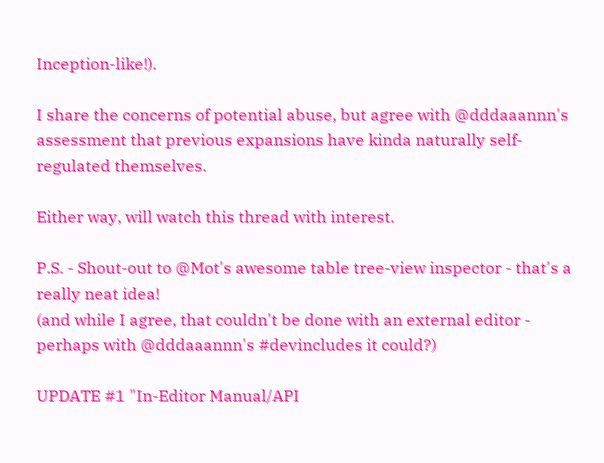Inception-like!).

I share the concerns of potential abuse, but agree with @dddaaannn's assessment that previous expansions have kinda naturally self-regulated themselves.

Either way, will watch this thread with interest.

P.S. - Shout-out to @Mot's awesome table tree-view inspector - that's a really neat idea!
(and while I agree, that couldn't be done with an external editor - perhaps with @dddaaannn's #devincludes it could?)

UPDATE #1 "In-Editor Manual/API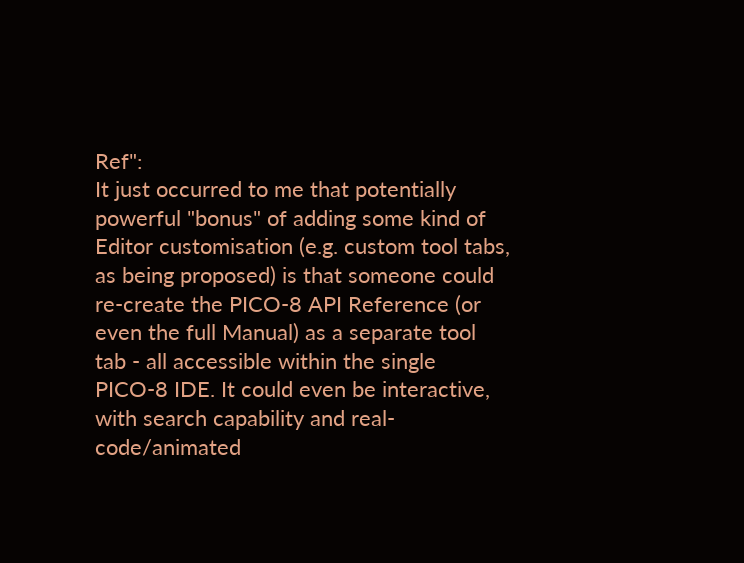Ref":
It just occurred to me that potentially powerful "bonus" of adding some kind of Editor customisation (e.g. custom tool tabs, as being proposed) is that someone could re-create the PICO-8 API Reference (or even the full Manual) as a separate tool tab - all accessible within the single PICO-8 IDE. It could even be interactive, with search capability and real-code/animated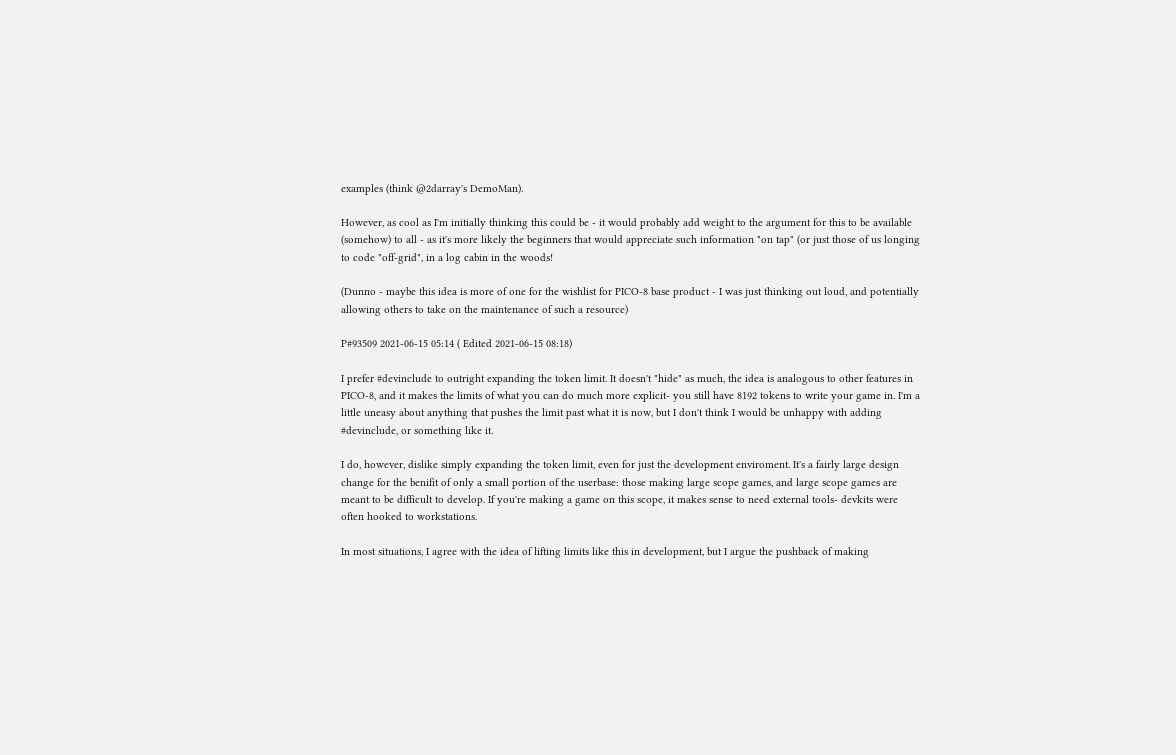examples (think @2darray's DemoMan).

However, as cool as I'm initially thinking this could be - it would probably add weight to the argument for this to be available (somehow) to all - as it's more likely the beginners that would appreciate such information "on tap" (or just those of us longing to code "off-grid", in a log cabin in the woods!

(Dunno - maybe this idea is more of one for the wishlist for PICO-8 base product - I was just thinking out loud, and potentially allowing others to take on the maintenance of such a resource)

P#93509 2021-06-15 05:14 ( Edited 2021-06-15 08:18)

I prefer #devinclude to outright expanding the token limit. It doesn't "hide" as much, the idea is analogous to other features in PICO-8, and it makes the limits of what you can do much more explicit- you still have 8192 tokens to write your game in. I'm a little uneasy about anything that pushes the limit past what it is now, but I don't think I would be unhappy with adding #devinclude, or something like it.

I do, however, dislike simply expanding the token limit, even for just the development enviroment. It's a fairly large design change for the benifit of only a small portion of the userbase: those making large scope games, and large scope games are meant to be difficult to develop. If you're making a game on this scope, it makes sense to need external tools- devkits were often hooked to workstations.

In most situations, I agree with the idea of lifting limits like this in development, but I argue the pushback of making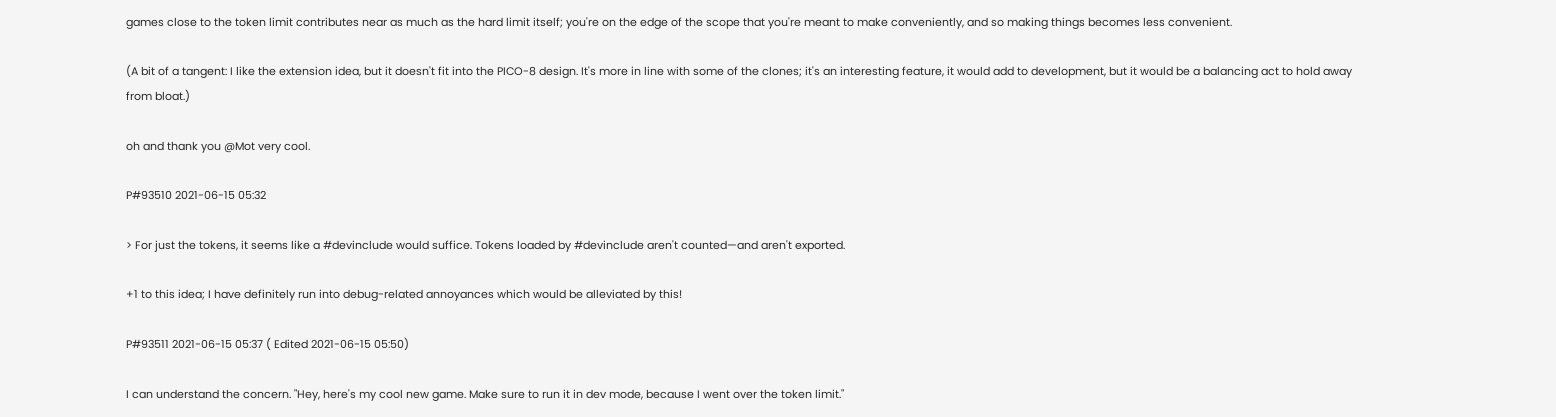games close to the token limit contributes near as much as the hard limit itself; you're on the edge of the scope that you're meant to make conveniently, and so making things becomes less convenient.

(A bit of a tangent: I like the extension idea, but it doesn't fit into the PICO-8 design. It's more in line with some of the clones; it's an interesting feature, it would add to development, but it would be a balancing act to hold away from bloat.)

oh and thank you @Mot very cool.

P#93510 2021-06-15 05:32

> For just the tokens, it seems like a #devinclude would suffice. Tokens loaded by #devinclude aren't counted—and aren't exported.

+1 to this idea; I have definitely run into debug-related annoyances which would be alleviated by this!

P#93511 2021-06-15 05:37 ( Edited 2021-06-15 05:50)

I can understand the concern. "Hey, here's my cool new game. Make sure to run it in dev mode, because I went over the token limit."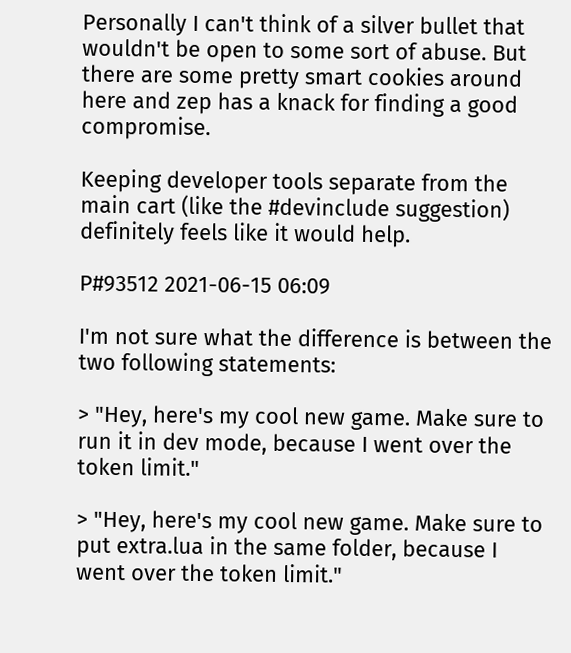Personally I can't think of a silver bullet that wouldn't be open to some sort of abuse. But there are some pretty smart cookies around here and zep has a knack for finding a good compromise.

Keeping developer tools separate from the main cart (like the #devinclude suggestion) definitely feels like it would help.

P#93512 2021-06-15 06:09

I'm not sure what the difference is between the two following statements:

> "Hey, here's my cool new game. Make sure to run it in dev mode, because I went over the token limit."

> "Hey, here's my cool new game. Make sure to put extra.lua in the same folder, because I went over the token limit."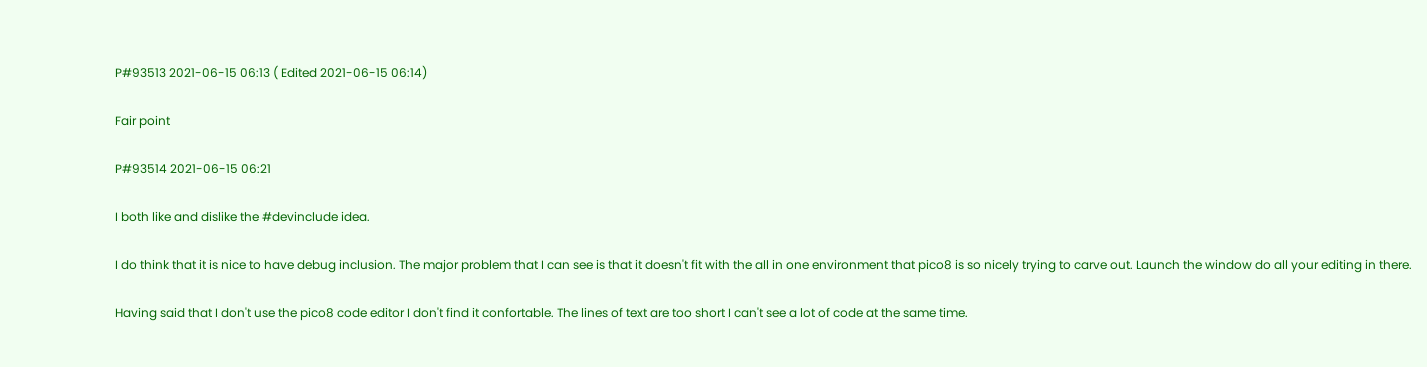P#93513 2021-06-15 06:13 ( Edited 2021-06-15 06:14)

Fair point

P#93514 2021-06-15 06:21

I both like and dislike the #devinclude idea.

I do think that it is nice to have debug inclusion. The major problem that I can see is that it doesn't fit with the all in one environment that pico8 is so nicely trying to carve out. Launch the window do all your editing in there.

Having said that I don't use the pico8 code editor I don't find it confortable. The lines of text are too short I can't see a lot of code at the same time.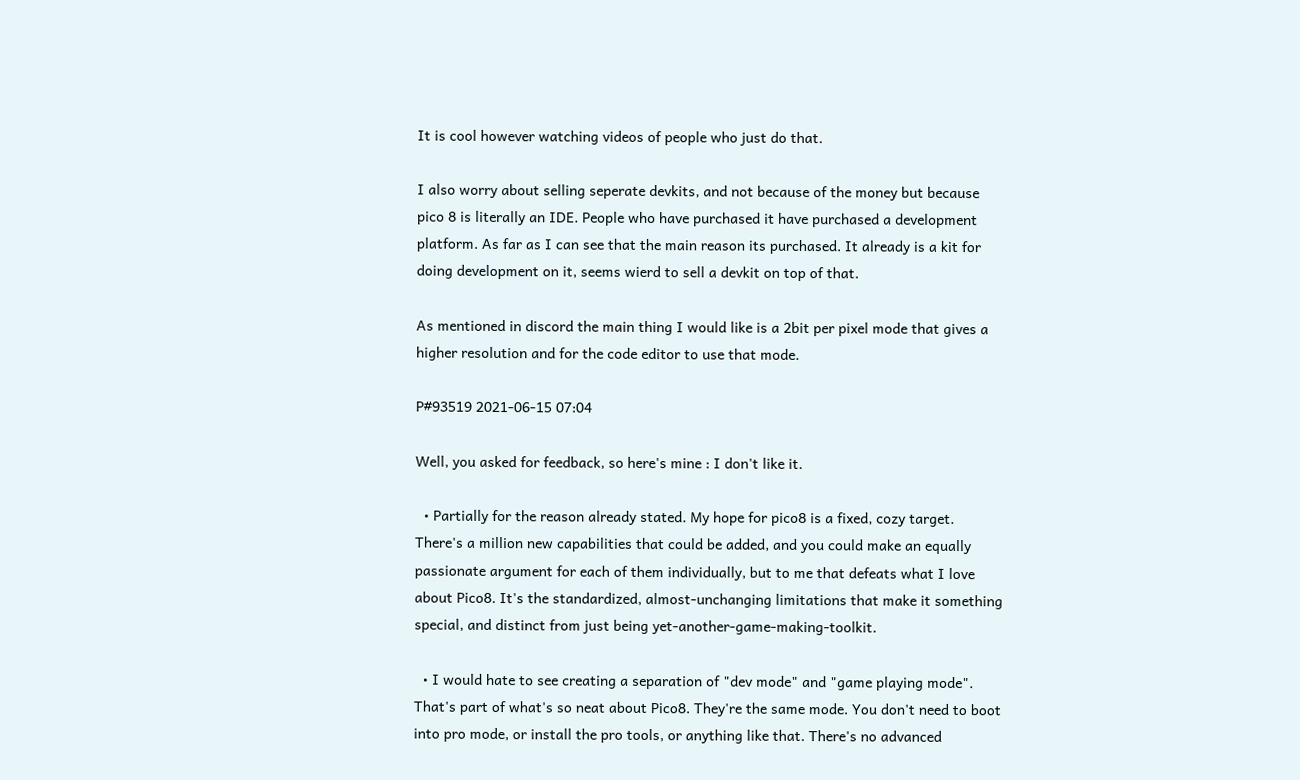It is cool however watching videos of people who just do that.

I also worry about selling seperate devkits, and not because of the money but because pico 8 is literally an IDE. People who have purchased it have purchased a development platform. As far as I can see that the main reason its purchased. It already is a kit for doing development on it, seems wierd to sell a devkit on top of that.

As mentioned in discord the main thing I would like is a 2bit per pixel mode that gives a higher resolution and for the code editor to use that mode.

P#93519 2021-06-15 07:04

Well, you asked for feedback, so here's mine : I don't like it.

  • Partially for the reason already stated. My hope for pico8 is a fixed, cozy target. There's a million new capabilities that could be added, and you could make an equally passionate argument for each of them individually, but to me that defeats what I love about Pico8. It's the standardized, almost-unchanging limitations that make it something special, and distinct from just being yet-another-game-making-toolkit.

  • I would hate to see creating a separation of "dev mode" and "game playing mode". That's part of what's so neat about Pico8. They're the same mode. You don't need to boot into pro mode, or install the pro tools, or anything like that. There's no advanced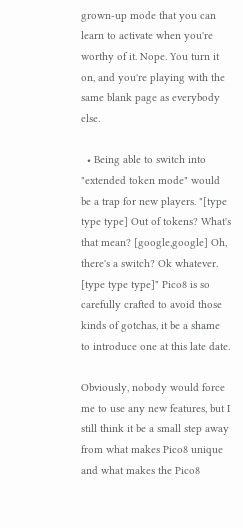grown-up mode that you can learn to activate when you're worthy of it. Nope. You turn it on, and you're playing with the same blank page as everybody else.

  • Being able to switch into "extended token mode" would be a trap for new players. "[type type type] Out of tokens? What's that mean? [google,google] Oh, there's a switch? Ok whatever. [type type type]" Pico8 is so carefully crafted to avoid those kinds of gotchas, it be a shame to introduce one at this late date.

Obviously, nobody would force me to use any new features, but I still think it be a small step away from what makes Pico8 unique and what makes the Pico8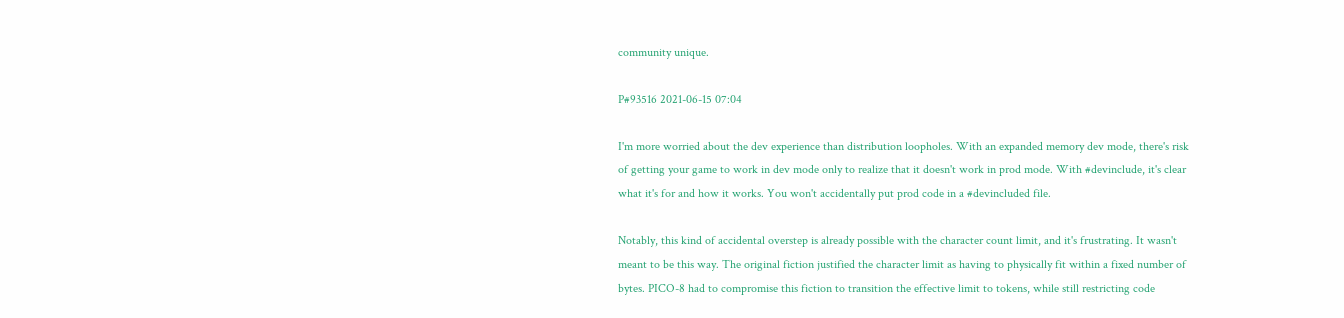community unique.

P#93516 2021-06-15 07:04

I'm more worried about the dev experience than distribution loopholes. With an expanded memory dev mode, there's risk of getting your game to work in dev mode only to realize that it doesn't work in prod mode. With #devinclude, it's clear what it's for and how it works. You won't accidentally put prod code in a #devincluded file.

Notably, this kind of accidental overstep is already possible with the character count limit, and it's frustrating. It wasn't meant to be this way. The original fiction justified the character limit as having to physically fit within a fixed number of bytes. PICO-8 had to compromise this fiction to transition the effective limit to tokens, while still restricting code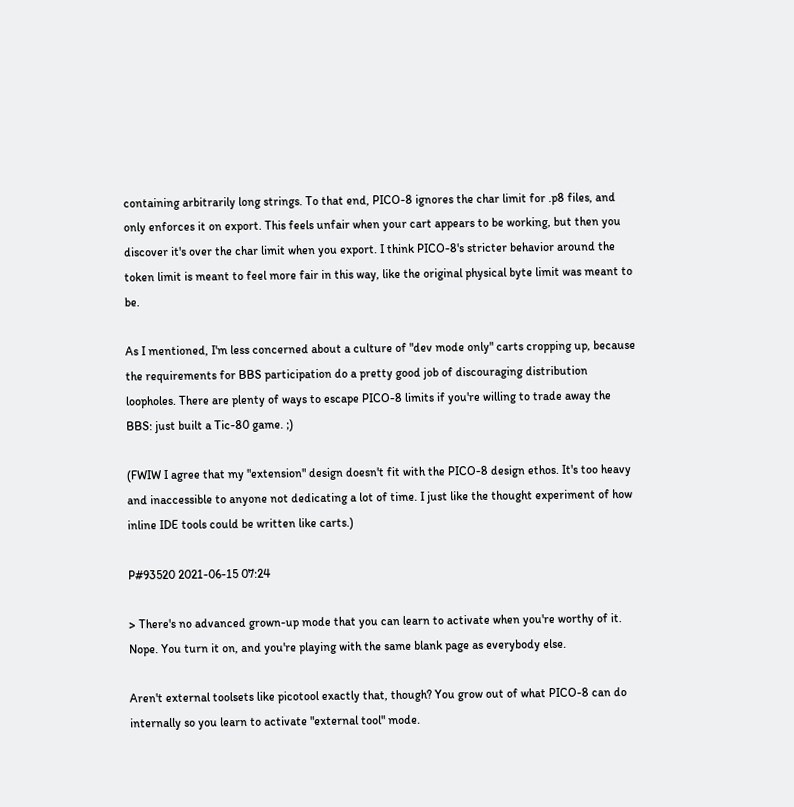containing arbitrarily long strings. To that end, PICO-8 ignores the char limit for .p8 files, and only enforces it on export. This feels unfair when your cart appears to be working, but then you discover it's over the char limit when you export. I think PICO-8's stricter behavior around the token limit is meant to feel more fair in this way, like the original physical byte limit was meant to be.

As I mentioned, I'm less concerned about a culture of "dev mode only" carts cropping up, because the requirements for BBS participation do a pretty good job of discouraging distribution loopholes. There are plenty of ways to escape PICO-8 limits if you're willing to trade away the BBS: just built a Tic-80 game. ;)

(FWIW I agree that my "extension" design doesn't fit with the PICO-8 design ethos. It's too heavy and inaccessible to anyone not dedicating a lot of time. I just like the thought experiment of how inline IDE tools could be written like carts.)

P#93520 2021-06-15 07:24

> There's no advanced grown-up mode that you can learn to activate when you're worthy of it. Nope. You turn it on, and you're playing with the same blank page as everybody else.

Aren't external toolsets like picotool exactly that, though? You grow out of what PICO-8 can do internally so you learn to activate "external tool" mode.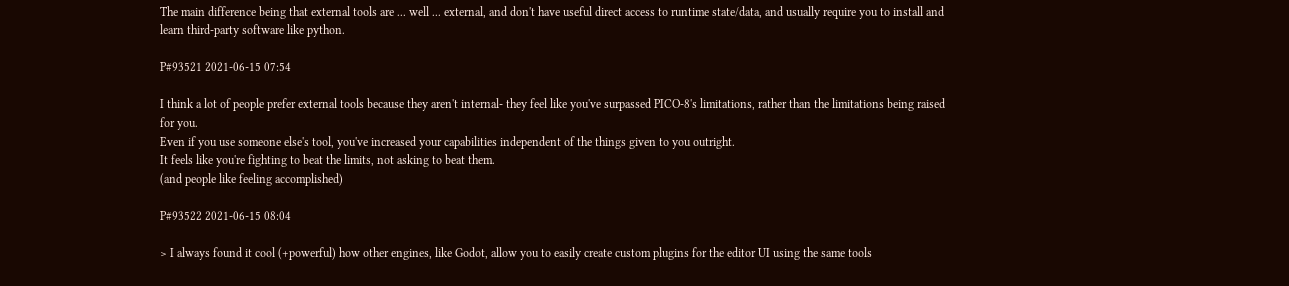The main difference being that external tools are ... well ... external, and don't have useful direct access to runtime state/data, and usually require you to install and learn third-party software like python.

P#93521 2021-06-15 07:54

I think a lot of people prefer external tools because they aren't internal- they feel like you've surpassed PICO-8's limitations, rather than the limitations being raised for you.
Even if you use someone else's tool, you've increased your capabilities independent of the things given to you outright.
It feels like you're fighting to beat the limits, not asking to beat them.
(and people like feeling accomplished)

P#93522 2021-06-15 08:04

> I always found it cool (+powerful) how other engines, like Godot, allow you to easily create custom plugins for the editor UI using the same tools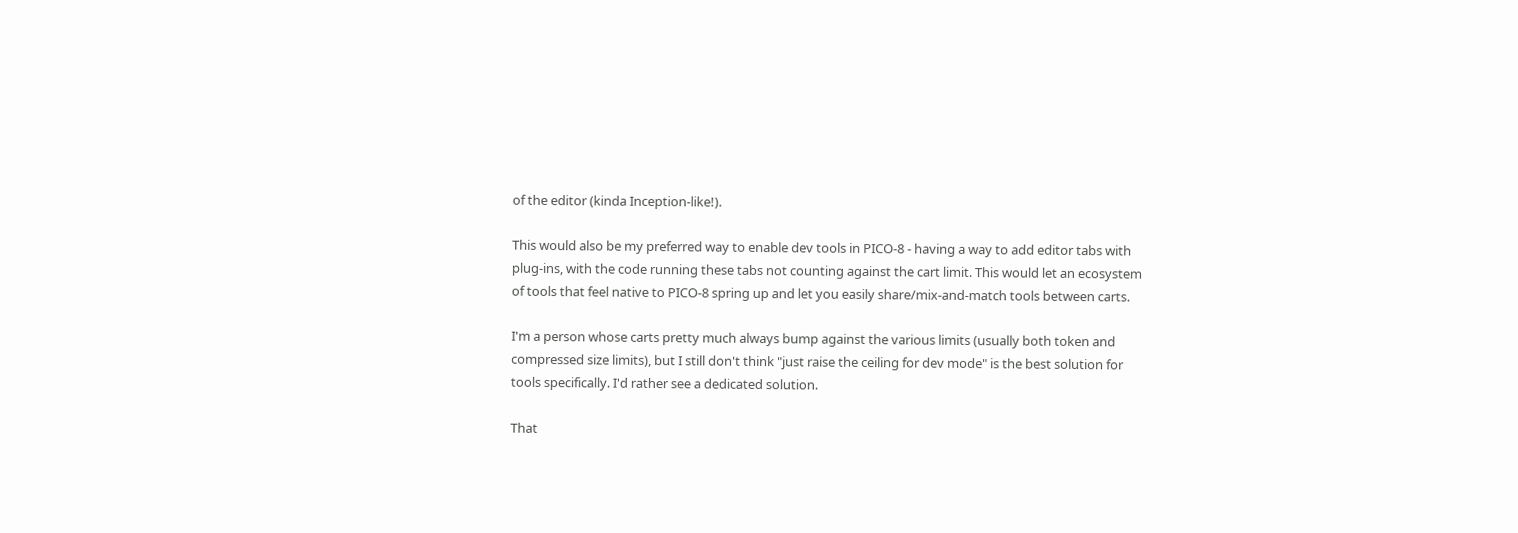of the editor (kinda Inception-like!).

This would also be my preferred way to enable dev tools in PICO-8 - having a way to add editor tabs with plug-ins, with the code running these tabs not counting against the cart limit. This would let an ecosystem of tools that feel native to PICO-8 spring up and let you easily share/mix-and-match tools between carts.

I'm a person whose carts pretty much always bump against the various limits (usually both token and compressed size limits), but I still don't think "just raise the ceiling for dev mode" is the best solution for tools specifically. I'd rather see a dedicated solution.

That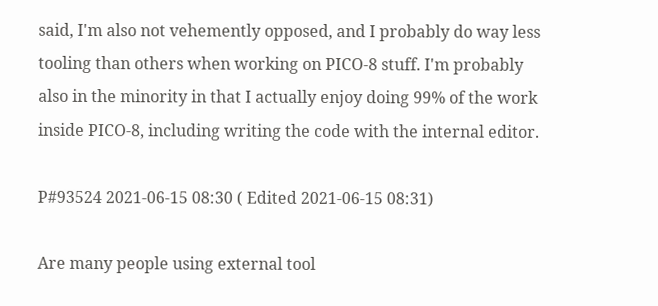said, I'm also not vehemently opposed, and I probably do way less tooling than others when working on PICO-8 stuff. I'm probably also in the minority in that I actually enjoy doing 99% of the work inside PICO-8, including writing the code with the internal editor.

P#93524 2021-06-15 08:30 ( Edited 2021-06-15 08:31)

Are many people using external tool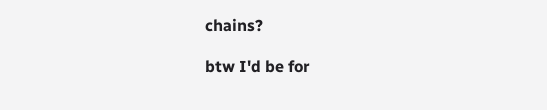chains?

btw I'd be for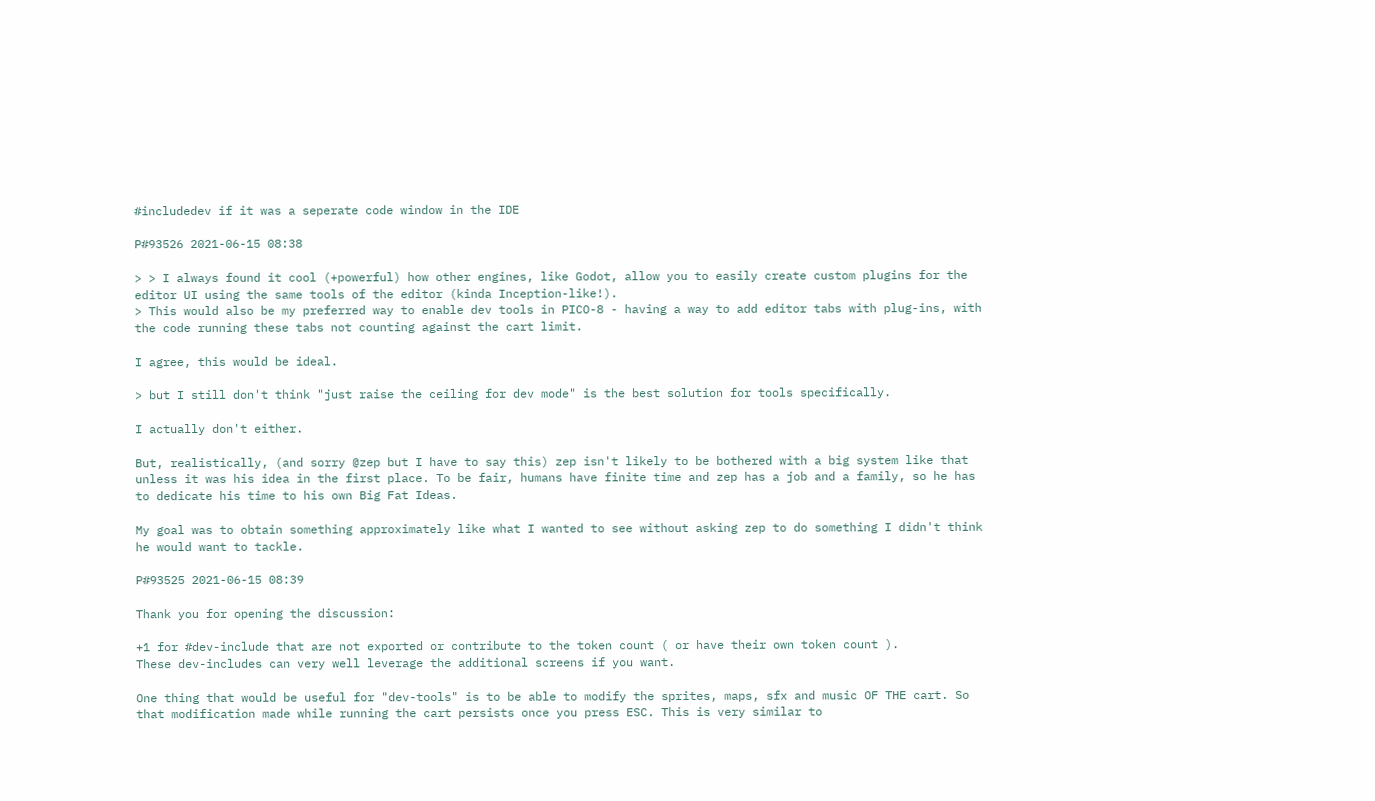#includedev if it was a seperate code window in the IDE

P#93526 2021-06-15 08:38

> > I always found it cool (+powerful) how other engines, like Godot, allow you to easily create custom plugins for the editor UI using the same tools of the editor (kinda Inception-like!).
> This would also be my preferred way to enable dev tools in PICO-8 - having a way to add editor tabs with plug-ins, with the code running these tabs not counting against the cart limit.

I agree, this would be ideal.

> but I still don't think "just raise the ceiling for dev mode" is the best solution for tools specifically.

I actually don't either.

But, realistically, (and sorry @zep but I have to say this) zep isn't likely to be bothered with a big system like that unless it was his idea in the first place. To be fair, humans have finite time and zep has a job and a family, so he has to dedicate his time to his own Big Fat Ideas.

My goal was to obtain something approximately like what I wanted to see without asking zep to do something I didn't think he would want to tackle.

P#93525 2021-06-15 08:39

Thank you for opening the discussion:

+1 for #dev-include that are not exported or contribute to the token count ( or have their own token count ).
These dev-includes can very well leverage the additional screens if you want.

One thing that would be useful for "dev-tools" is to be able to modify the sprites, maps, sfx and music OF THE cart. So that modification made while running the cart persists once you press ESC. This is very similar to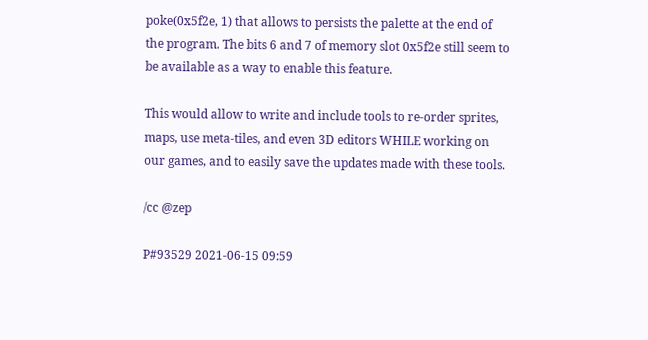poke(0x5f2e, 1) that allows to persists the palette at the end of the program. The bits 6 and 7 of memory slot 0x5f2e still seem to be available as a way to enable this feature.

This would allow to write and include tools to re-order sprites, maps, use meta-tiles, and even 3D editors WHILE working on our games, and to easily save the updates made with these tools.

/cc @zep

P#93529 2021-06-15 09:59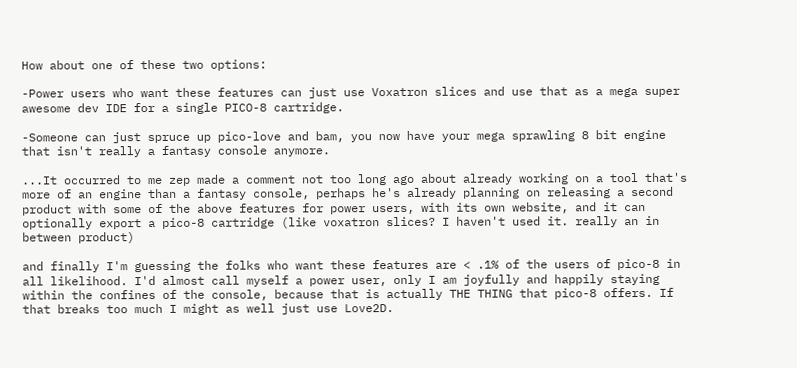How about one of these two options:

-Power users who want these features can just use Voxatron slices and use that as a mega super awesome dev IDE for a single PICO-8 cartridge.

-Someone can just spruce up pico-love and bam, you now have your mega sprawling 8 bit engine that isn't really a fantasy console anymore.

...It occurred to me zep made a comment not too long ago about already working on a tool that's more of an engine than a fantasy console, perhaps he's already planning on releasing a second product with some of the above features for power users, with its own website, and it can optionally export a pico-8 cartridge (like voxatron slices? I haven't used it. really an in between product)

and finally I'm guessing the folks who want these features are < .1% of the users of pico-8 in all likelihood. I'd almost call myself a power user, only I am joyfully and happily staying within the confines of the console, because that is actually THE THING that pico-8 offers. If that breaks too much I might as well just use Love2D.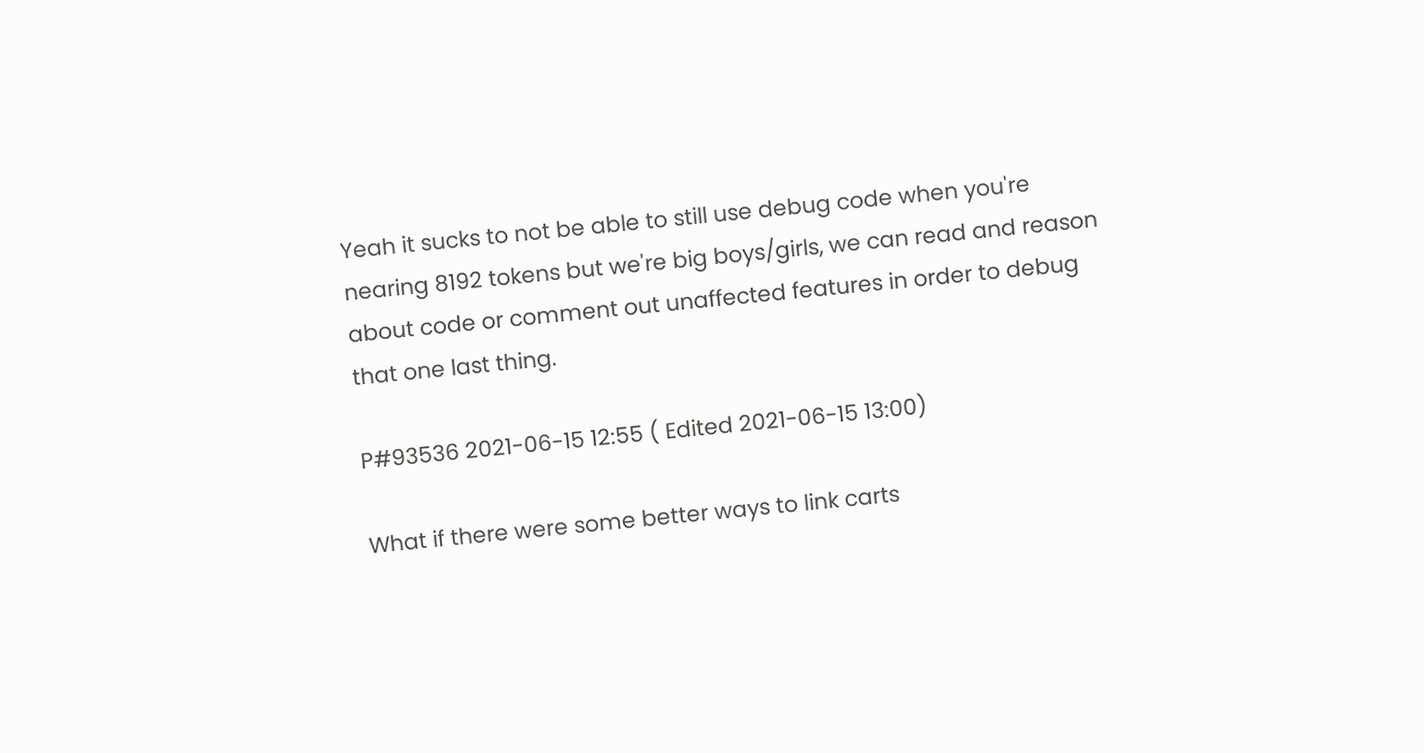Yeah it sucks to not be able to still use debug code when you're nearing 8192 tokens but we're big boys/girls, we can read and reason about code or comment out unaffected features in order to debug that one last thing.

P#93536 2021-06-15 12:55 ( Edited 2021-06-15 13:00)

What if there were some better ways to link carts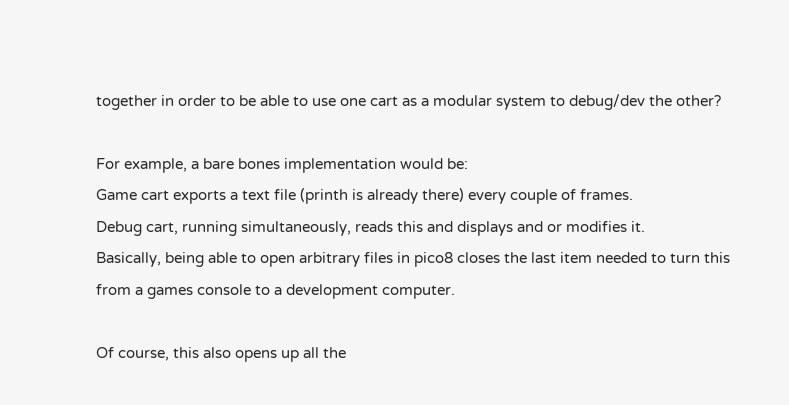together in order to be able to use one cart as a modular system to debug/dev the other?

For example, a bare bones implementation would be:
Game cart exports a text file (printh is already there) every couple of frames.
Debug cart, running simultaneously, reads this and displays and or modifies it.
Basically, being able to open arbitrary files in pico8 closes the last item needed to turn this from a games console to a development computer.

Of course, this also opens up all the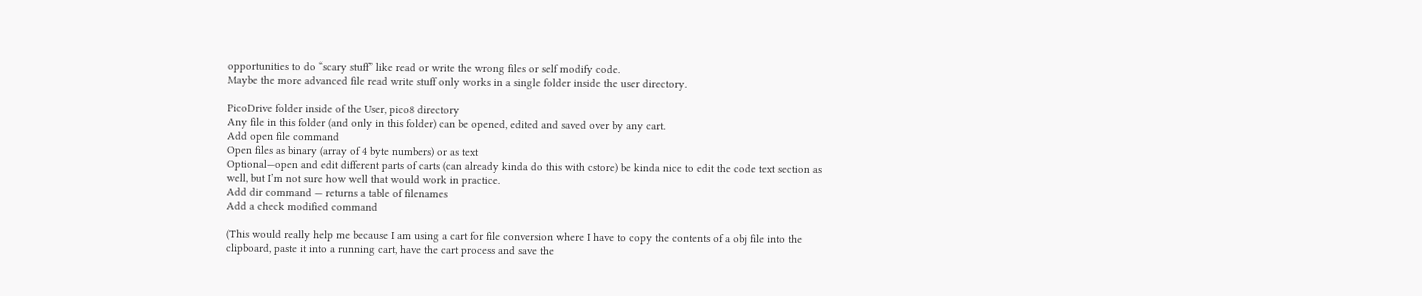opportunities to do “scary stuff” like read or write the wrong files or self modify code.
Maybe the more advanced file read write stuff only works in a single folder inside the user directory.

PicoDrive folder inside of the User, pico8 directory
Any file in this folder (and only in this folder) can be opened, edited and saved over by any cart.
Add open file command
Open files as binary (array of 4 byte numbers) or as text
Optional—open and edit different parts of carts (can already kinda do this with cstore) be kinda nice to edit the code text section as well, but I’m not sure how well that would work in practice.
Add dir command — returns a table of filenames
Add a check modified command

(This would really help me because I am using a cart for file conversion where I have to copy the contents of a obj file into the clipboard, paste it into a running cart, have the cart process and save the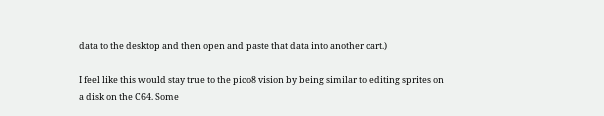data to the desktop and then open and paste that data into another cart.)

I feel like this would stay true to the pico8 vision by being similar to editing sprites on a disk on the C64. Some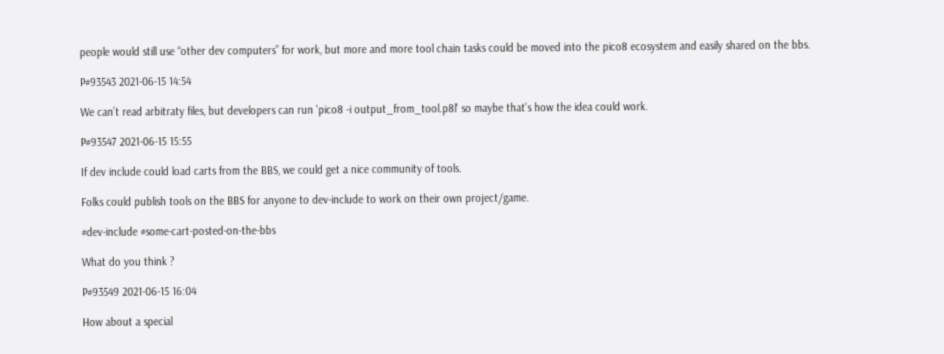people would still use “other dev computers” for work, but more and more tool chain tasks could be moved into the pico8 ecosystem and easily shared on the bbs.

P#93543 2021-06-15 14:54

We can’t read arbitraty files, but developers can run 'pico8 -i output_from_tool.p8l' so maybe that’s how the idea could work.

P#93547 2021-06-15 15:55

If dev include could load carts from the BBS, we could get a nice community of tools.

Folks could publish tools on the BBS for anyone to dev-include to work on their own project/game.

#dev-include #some-cart-posted-on-the-bbs

What do you think ?

P#93549 2021-06-15 16:04

How about a special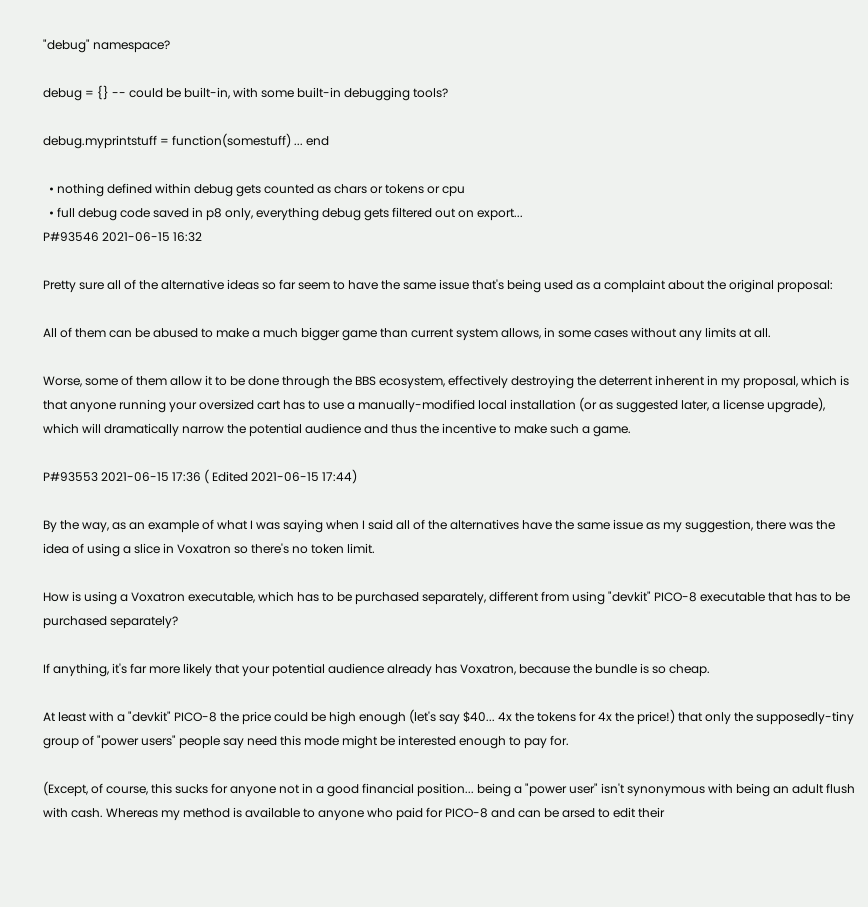"debug" namespace?

debug = {} -- could be built-in, with some built-in debugging tools?

debug.myprintstuff = function(somestuff) ... end

  • nothing defined within debug gets counted as chars or tokens or cpu
  • full debug code saved in p8 only, everything debug gets filtered out on export...
P#93546 2021-06-15 16:32

Pretty sure all of the alternative ideas so far seem to have the same issue that's being used as a complaint about the original proposal:

All of them can be abused to make a much bigger game than current system allows, in some cases without any limits at all.

Worse, some of them allow it to be done through the BBS ecosystem, effectively destroying the deterrent inherent in my proposal, which is that anyone running your oversized cart has to use a manually-modified local installation (or as suggested later, a license upgrade), which will dramatically narrow the potential audience and thus the incentive to make such a game.

P#93553 2021-06-15 17:36 ( Edited 2021-06-15 17:44)

By the way, as an example of what I was saying when I said all of the alternatives have the same issue as my suggestion, there was the idea of using a slice in Voxatron so there's no token limit.

How is using a Voxatron executable, which has to be purchased separately, different from using "devkit" PICO-8 executable that has to be purchased separately?

If anything, it's far more likely that your potential audience already has Voxatron, because the bundle is so cheap.

At least with a "devkit" PICO-8 the price could be high enough (let's say $40... 4x the tokens for 4x the price!) that only the supposedly-tiny group of "power users" people say need this mode might be interested enough to pay for.

(Except, of course, this sucks for anyone not in a good financial position... being a "power user" isn't synonymous with being an adult flush with cash. Whereas my method is available to anyone who paid for PICO-8 and can be arsed to edit their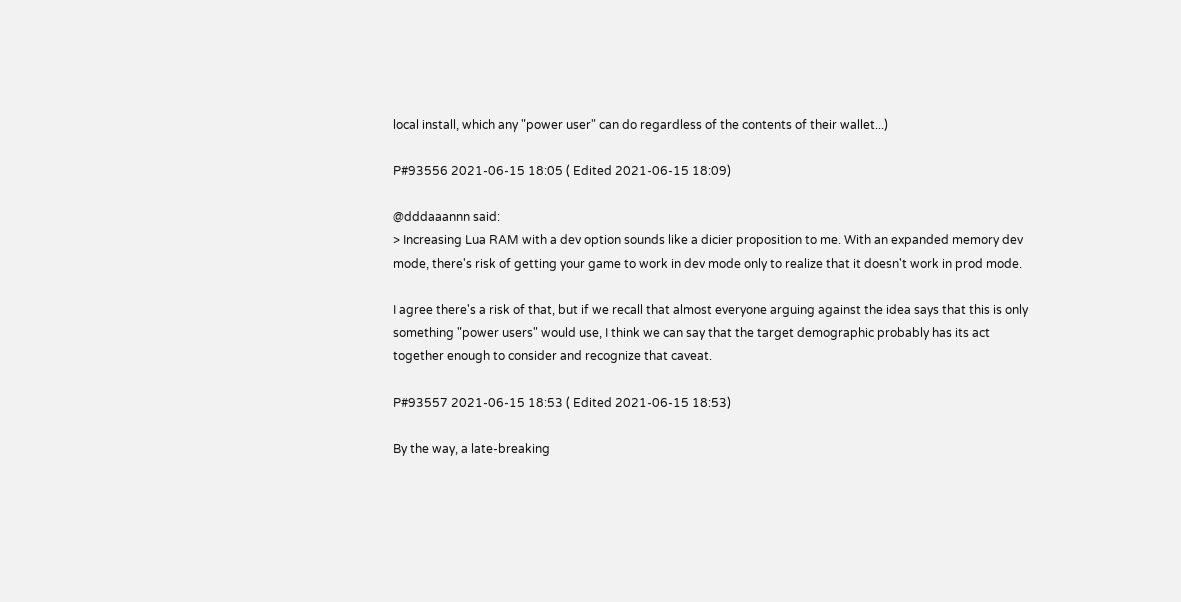local install, which any "power user" can do regardless of the contents of their wallet...)

P#93556 2021-06-15 18:05 ( Edited 2021-06-15 18:09)

@dddaaannn said:
> Increasing Lua RAM with a dev option sounds like a dicier proposition to me. With an expanded memory dev mode, there's risk of getting your game to work in dev mode only to realize that it doesn't work in prod mode.

I agree there's a risk of that, but if we recall that almost everyone arguing against the idea says that this is only something "power users" would use, I think we can say that the target demographic probably has its act together enough to consider and recognize that caveat.

P#93557 2021-06-15 18:53 ( Edited 2021-06-15 18:53)

By the way, a late-breaking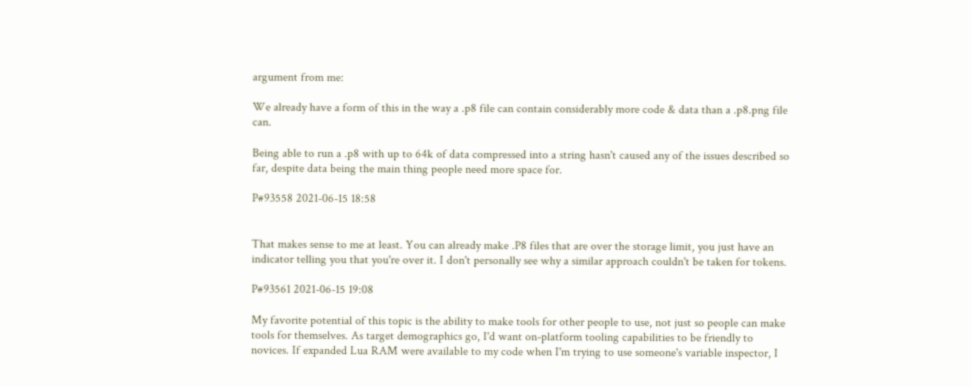argument from me:

We already have a form of this in the way a .p8 file can contain considerably more code & data than a .p8.png file can.

Being able to run a .p8 with up to 64k of data compressed into a string hasn't caused any of the issues described so far, despite data being the main thing people need more space for.

P#93558 2021-06-15 18:58


That makes sense to me at least. You can already make .P8 files that are over the storage limit, you just have an indicator telling you that you're over it. I don't personally see why a similar approach couldn't be taken for tokens.

P#93561 2021-06-15 19:08

My favorite potential of this topic is the ability to make tools for other people to use, not just so people can make tools for themselves. As target demographics go, I'd want on-platform tooling capabilities to be friendly to novices. If expanded Lua RAM were available to my code when I'm trying to use someone's variable inspector, I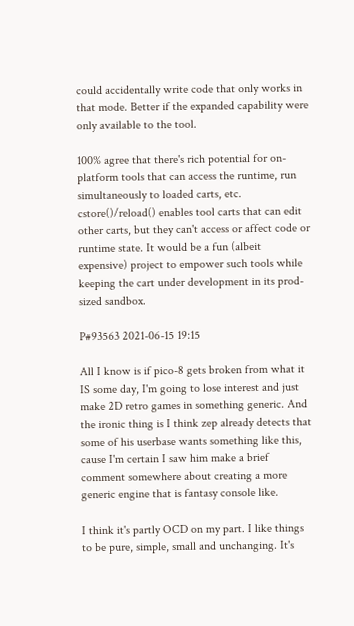could accidentally write code that only works in that mode. Better if the expanded capability were only available to the tool.

100% agree that there's rich potential for on-platform tools that can access the runtime, run simultaneously to loaded carts, etc. cstore()/reload() enables tool carts that can edit other carts, but they can't access or affect code or runtime state. It would be a fun (albeit expensive) project to empower such tools while keeping the cart under development in its prod-sized sandbox.

P#93563 2021-06-15 19:15

All I know is if pico-8 gets broken from what it IS some day, I'm going to lose interest and just make 2D retro games in something generic. And the ironic thing is I think zep already detects that some of his userbase wants something like this, cause I'm certain I saw him make a brief comment somewhere about creating a more generic engine that is fantasy console like.

I think it's partly OCD on my part. I like things to be pure, simple, small and unchanging. It's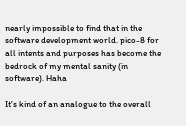nearly impossible to find that in the software development world. pico-8 for all intents and purposes has become the bedrock of my mental sanity (in software). Haha

It's kind of an analogue to the overall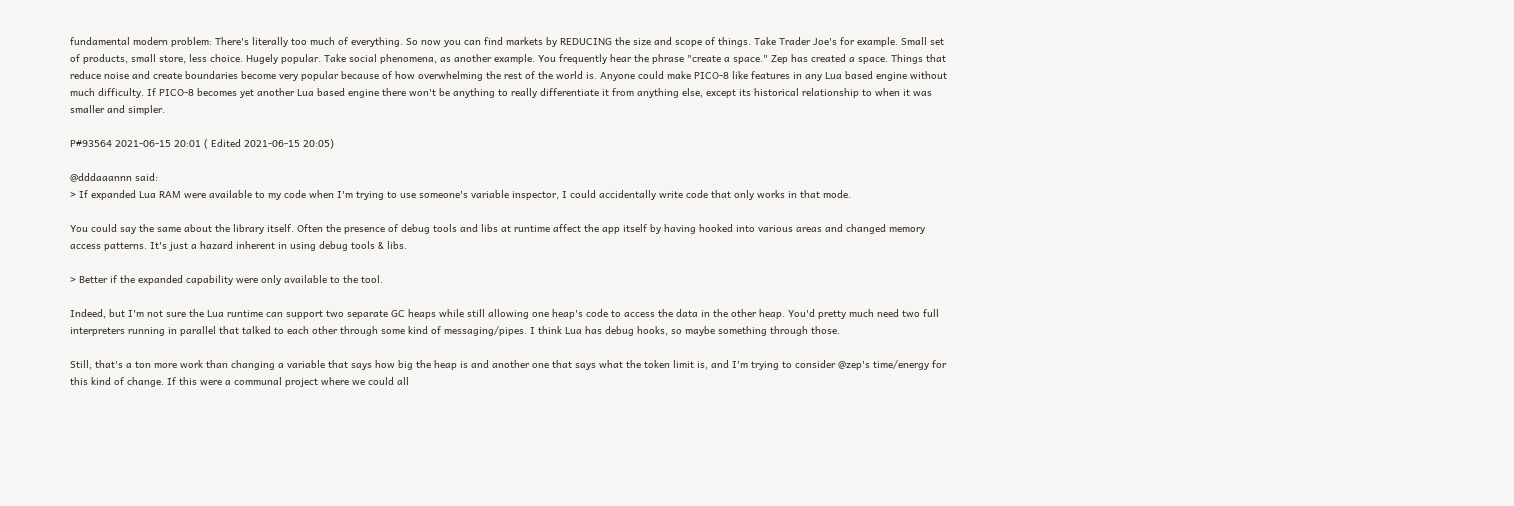fundamental modern problem: There's literally too much of everything. So now you can find markets by REDUCING the size and scope of things. Take Trader Joe's for example. Small set of products, small store, less choice. Hugely popular. Take social phenomena, as another example. You frequently hear the phrase "create a space." Zep has created a space. Things that reduce noise and create boundaries become very popular because of how overwhelming the rest of the world is. Anyone could make PICO-8 like features in any Lua based engine without much difficulty. If PICO-8 becomes yet another Lua based engine there won't be anything to really differentiate it from anything else, except its historical relationship to when it was smaller and simpler.

P#93564 2021-06-15 20:01 ( Edited 2021-06-15 20:05)

@dddaaannn said:
> If expanded Lua RAM were available to my code when I'm trying to use someone's variable inspector, I could accidentally write code that only works in that mode.

You could say the same about the library itself. Often the presence of debug tools and libs at runtime affect the app itself by having hooked into various areas and changed memory access patterns. It's just a hazard inherent in using debug tools & libs.

> Better if the expanded capability were only available to the tool.

Indeed, but I'm not sure the Lua runtime can support two separate GC heaps while still allowing one heap's code to access the data in the other heap. You'd pretty much need two full interpreters running in parallel that talked to each other through some kind of messaging/pipes. I think Lua has debug hooks, so maybe something through those.

Still, that's a ton more work than changing a variable that says how big the heap is and another one that says what the token limit is, and I'm trying to consider @zep's time/energy for this kind of change. If this were a communal project where we could all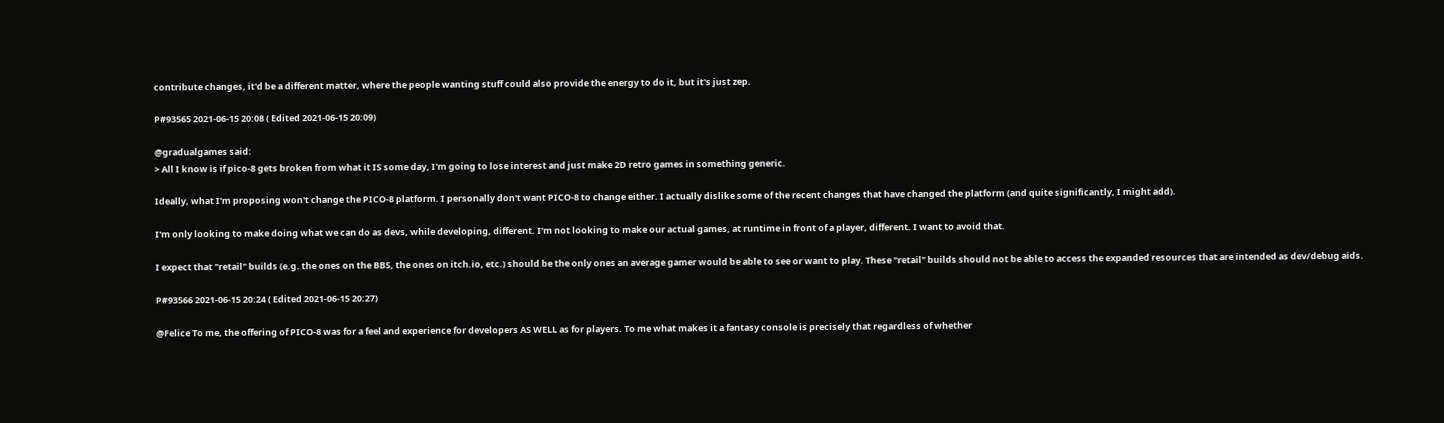contribute changes, it'd be a different matter, where the people wanting stuff could also provide the energy to do it, but it's just zep.

P#93565 2021-06-15 20:08 ( Edited 2021-06-15 20:09)

@gradualgames said:
> All I know is if pico-8 gets broken from what it IS some day, I'm going to lose interest and just make 2D retro games in something generic.

Ideally, what I'm proposing won't change the PICO-8 platform. I personally don't want PICO-8 to change either. I actually dislike some of the recent changes that have changed the platform (and quite significantly, I might add).

I'm only looking to make doing what we can do as devs, while developing, different. I'm not looking to make our actual games, at runtime in front of a player, different. I want to avoid that.

I expect that "retail" builds (e.g. the ones on the BBS, the ones on itch.io, etc.) should be the only ones an average gamer would be able to see or want to play. These "retail" builds should not be able to access the expanded resources that are intended as dev/debug aids.

P#93566 2021-06-15 20:24 ( Edited 2021-06-15 20:27)

@Felice To me, the offering of PICO-8 was for a feel and experience for developers AS WELL as for players. To me what makes it a fantasy console is precisely that regardless of whether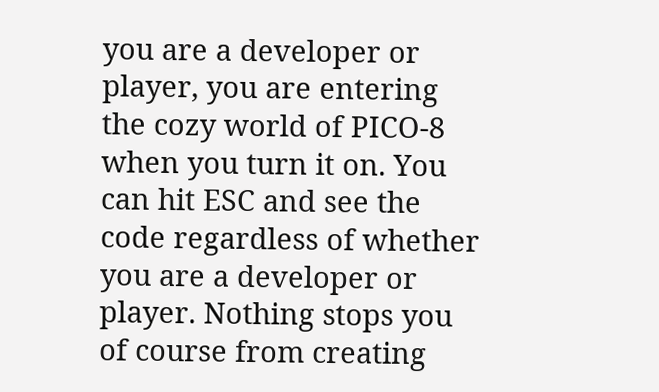you are a developer or player, you are entering the cozy world of PICO-8 when you turn it on. You can hit ESC and see the code regardless of whether you are a developer or player. Nothing stops you of course from creating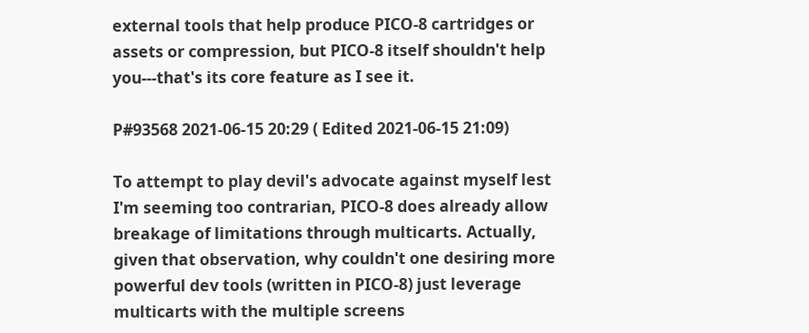external tools that help produce PICO-8 cartridges or assets or compression, but PICO-8 itself shouldn't help you---that's its core feature as I see it.

P#93568 2021-06-15 20:29 ( Edited 2021-06-15 21:09)

To attempt to play devil's advocate against myself lest I'm seeming too contrarian, PICO-8 does already allow breakage of limitations through multicarts. Actually, given that observation, why couldn't one desiring more powerful dev tools (written in PICO-8) just leverage multicarts with the multiple screens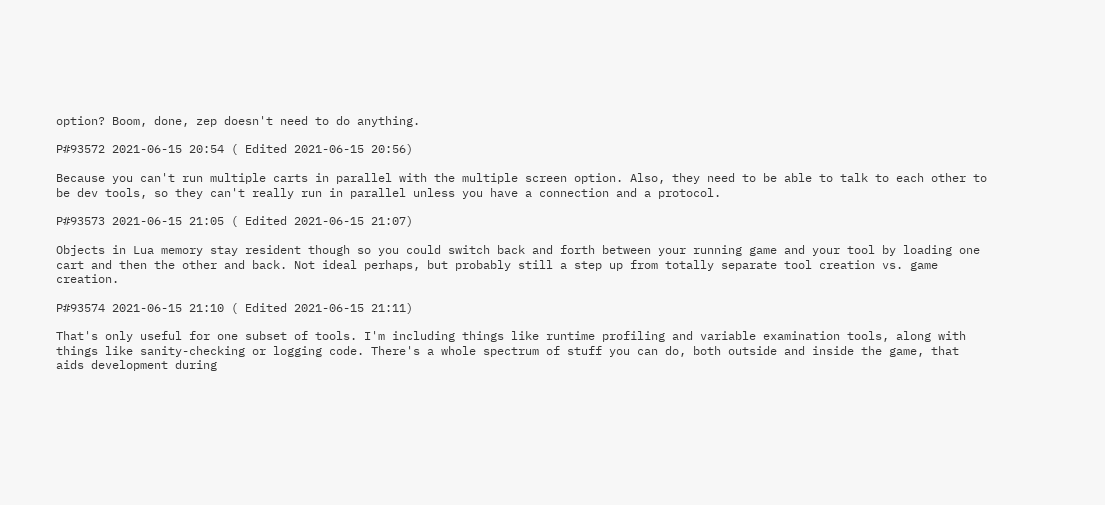option? Boom, done, zep doesn't need to do anything.

P#93572 2021-06-15 20:54 ( Edited 2021-06-15 20:56)

Because you can't run multiple carts in parallel with the multiple screen option. Also, they need to be able to talk to each other to be dev tools, so they can't really run in parallel unless you have a connection and a protocol.

P#93573 2021-06-15 21:05 ( Edited 2021-06-15 21:07)

Objects in Lua memory stay resident though so you could switch back and forth between your running game and your tool by loading one cart and then the other and back. Not ideal perhaps, but probably still a step up from totally separate tool creation vs. game creation.

P#93574 2021-06-15 21:10 ( Edited 2021-06-15 21:11)

That's only useful for one subset of tools. I'm including things like runtime profiling and variable examination tools, along with things like sanity-checking or logging code. There's a whole spectrum of stuff you can do, both outside and inside the game, that aids development during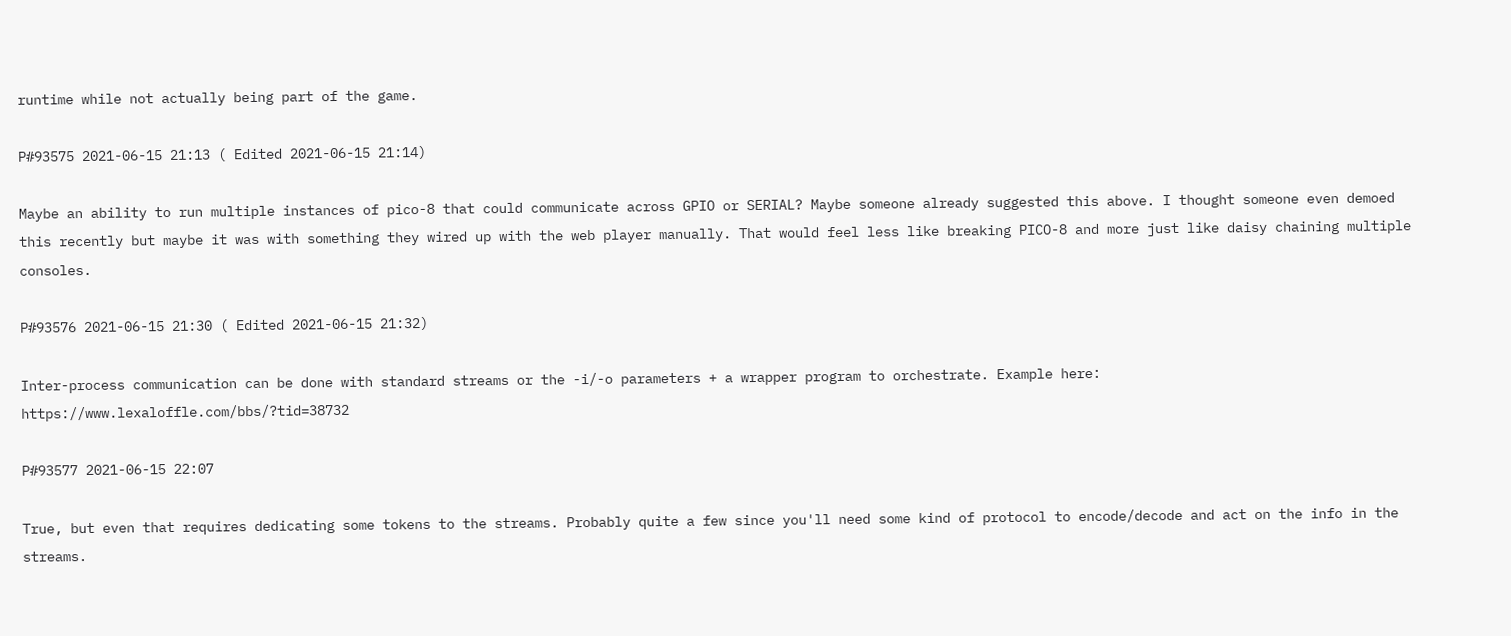runtime while not actually being part of the game.

P#93575 2021-06-15 21:13 ( Edited 2021-06-15 21:14)

Maybe an ability to run multiple instances of pico-8 that could communicate across GPIO or SERIAL? Maybe someone already suggested this above. I thought someone even demoed this recently but maybe it was with something they wired up with the web player manually. That would feel less like breaking PICO-8 and more just like daisy chaining multiple consoles.

P#93576 2021-06-15 21:30 ( Edited 2021-06-15 21:32)

Inter-process communication can be done with standard streams or the -i/-o parameters + a wrapper program to orchestrate. Example here: https://www.lexaloffle.com/bbs/?tid=38732

P#93577 2021-06-15 22:07

True, but even that requires dedicating some tokens to the streams. Probably quite a few since you'll need some kind of protocol to encode/decode and act on the info in the streams.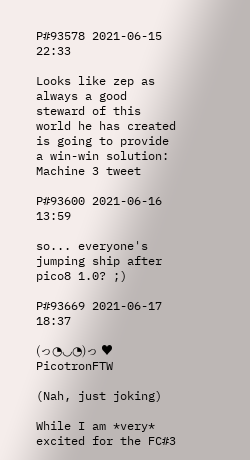P#93578 2021-06-15 22:33

Looks like zep as always a good steward of this world he has created is going to provide a win-win solution:
Machine 3 tweet

P#93600 2021-06-16 13:59

so... everyone's jumping ship after pico8 1.0? ;)

P#93669 2021-06-17 18:37

(っ◔◡◔)っ ♥ PicotronFTW

(Nah, just joking)

While I am *very* excited for the FC#3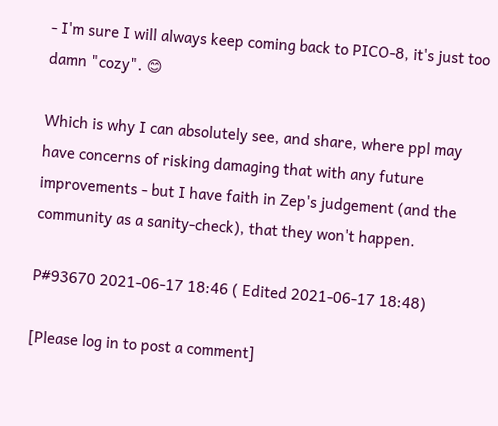- I'm sure I will always keep coming back to PICO-8, it's just too damn "cozy". 😊

Which is why I can absolutely see, and share, where ppl may have concerns of risking damaging that with any future improvements - but I have faith in Zep's judgement (and the community as a sanity-check), that they won't happen.

P#93670 2021-06-17 18:46 ( Edited 2021-06-17 18:48)

[Please log in to post a comment]